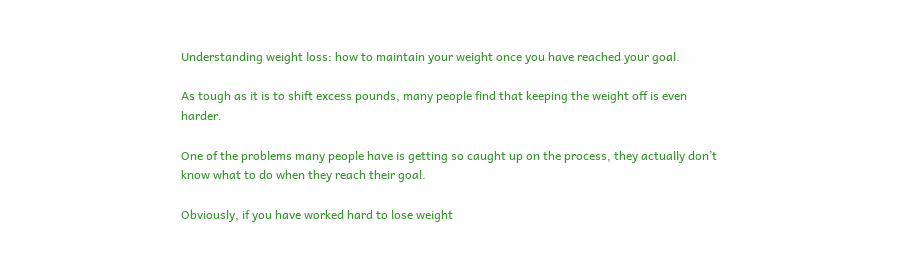Understanding weight loss: how to maintain your weight once you have reached your goal.

As tough as it is to shift excess pounds, many people find that keeping the weight off is even harder.

One of the problems many people have is getting so caught up on the process, they actually don’t know what to do when they reach their goal.

Obviously, if you have worked hard to lose weight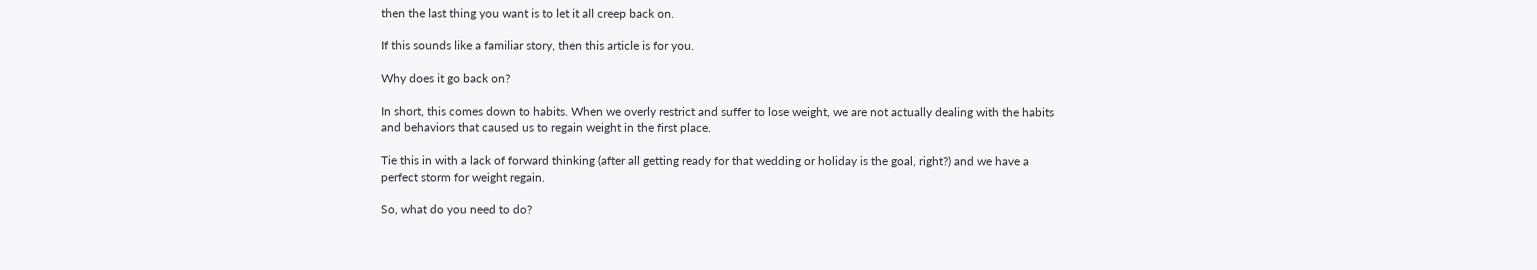then the last thing you want is to let it all creep back on.

If this sounds like a familiar story, then this article is for you.

Why does it go back on?

In short, this comes down to habits. When we overly restrict and suffer to lose weight, we are not actually dealing with the habits and behaviors that caused us to regain weight in the first place.

Tie this in with a lack of forward thinking (after all getting ready for that wedding or holiday is the goal, right?) and we have a perfect storm for weight regain.

So, what do you need to do?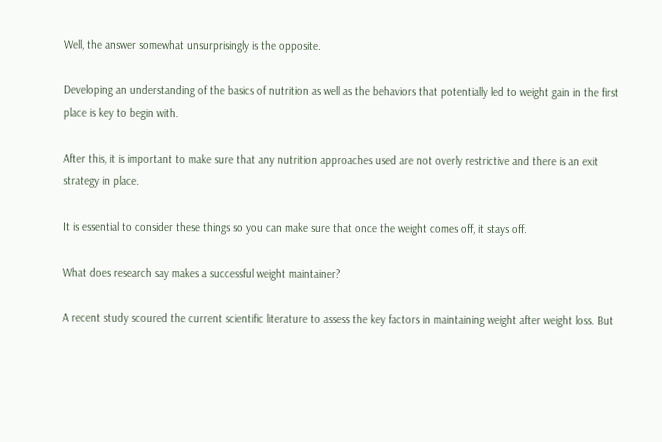Well, the answer somewhat unsurprisingly is the opposite.

Developing an understanding of the basics of nutrition as well as the behaviors that potentially led to weight gain in the first place is key to begin with.

After this, it is important to make sure that any nutrition approaches used are not overly restrictive and there is an exit strategy in place.

It is essential to consider these things so you can make sure that once the weight comes off, it stays off.

What does research say makes a successful weight maintainer?

A recent study scoured the current scientific literature to assess the key factors in maintaining weight after weight loss. But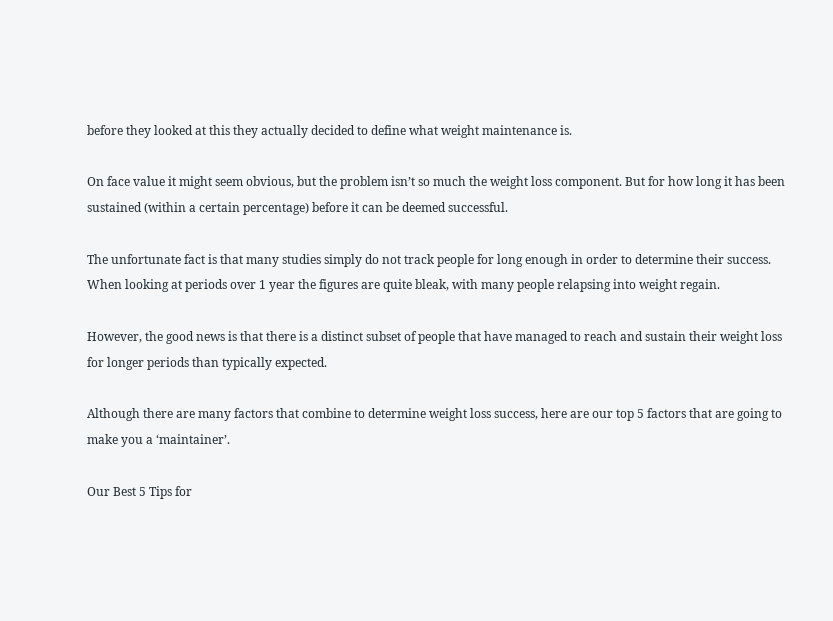before they looked at this they actually decided to define what weight maintenance is.

On face value it might seem obvious, but the problem isn’t so much the weight loss component. But for how long it has been sustained (within a certain percentage) before it can be deemed successful.

The unfortunate fact is that many studies simply do not track people for long enough in order to determine their success. When looking at periods over 1 year the figures are quite bleak, with many people relapsing into weight regain.

However, the good news is that there is a distinct subset of people that have managed to reach and sustain their weight loss for longer periods than typically expected.

Although there are many factors that combine to determine weight loss success, here are our top 5 factors that are going to make you a ‘maintainer’.

Our Best 5 Tips for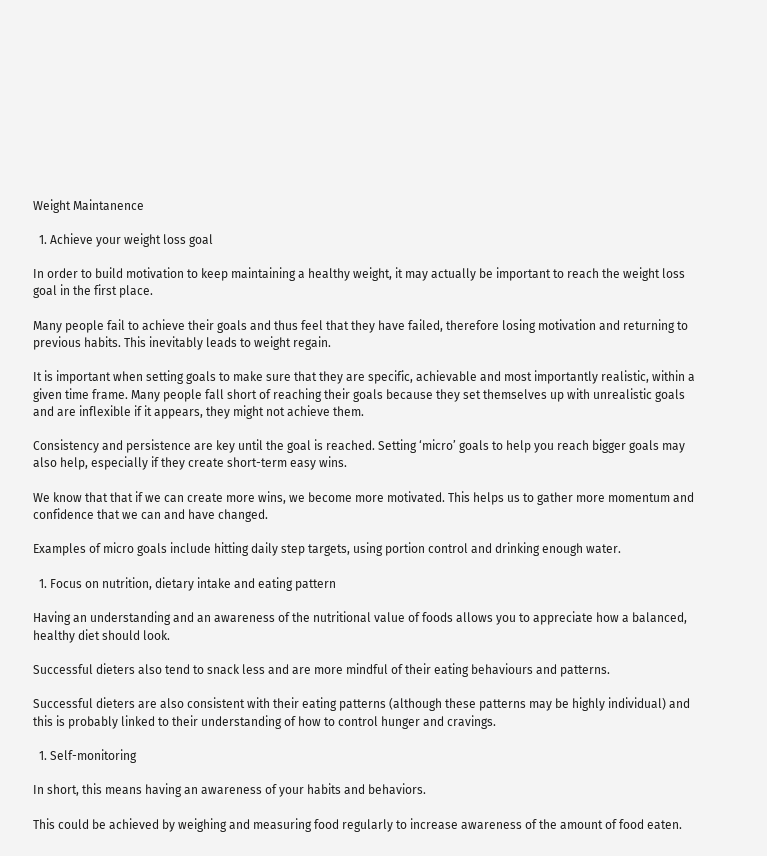Weight Maintanence

  1. Achieve your weight loss goal

In order to build motivation to keep maintaining a healthy weight, it may actually be important to reach the weight loss goal in the first place.

Many people fail to achieve their goals and thus feel that they have failed, therefore losing motivation and returning to previous habits. This inevitably leads to weight regain.

It is important when setting goals to make sure that they are specific, achievable and most importantly realistic, within a given time frame. Many people fall short of reaching their goals because they set themselves up with unrealistic goals and are inflexible if it appears, they might not achieve them.

Consistency and persistence are key until the goal is reached. Setting ‘micro’ goals to help you reach bigger goals may also help, especially if they create short-term easy wins.

We know that that if we can create more wins, we become more motivated. This helps us to gather more momentum and confidence that we can and have changed.

Examples of micro goals include hitting daily step targets, using portion control and drinking enough water.

  1. Focus on nutrition, dietary intake and eating pattern

Having an understanding and an awareness of the nutritional value of foods allows you to appreciate how a balanced, healthy diet should look.

Successful dieters also tend to snack less and are more mindful of their eating behaviours and patterns.

Successful dieters are also consistent with their eating patterns (although these patterns may be highly individual) and this is probably linked to their understanding of how to control hunger and cravings.

  1. Self-monitoring

In short, this means having an awareness of your habits and behaviors.

This could be achieved by weighing and measuring food regularly to increase awareness of the amount of food eaten.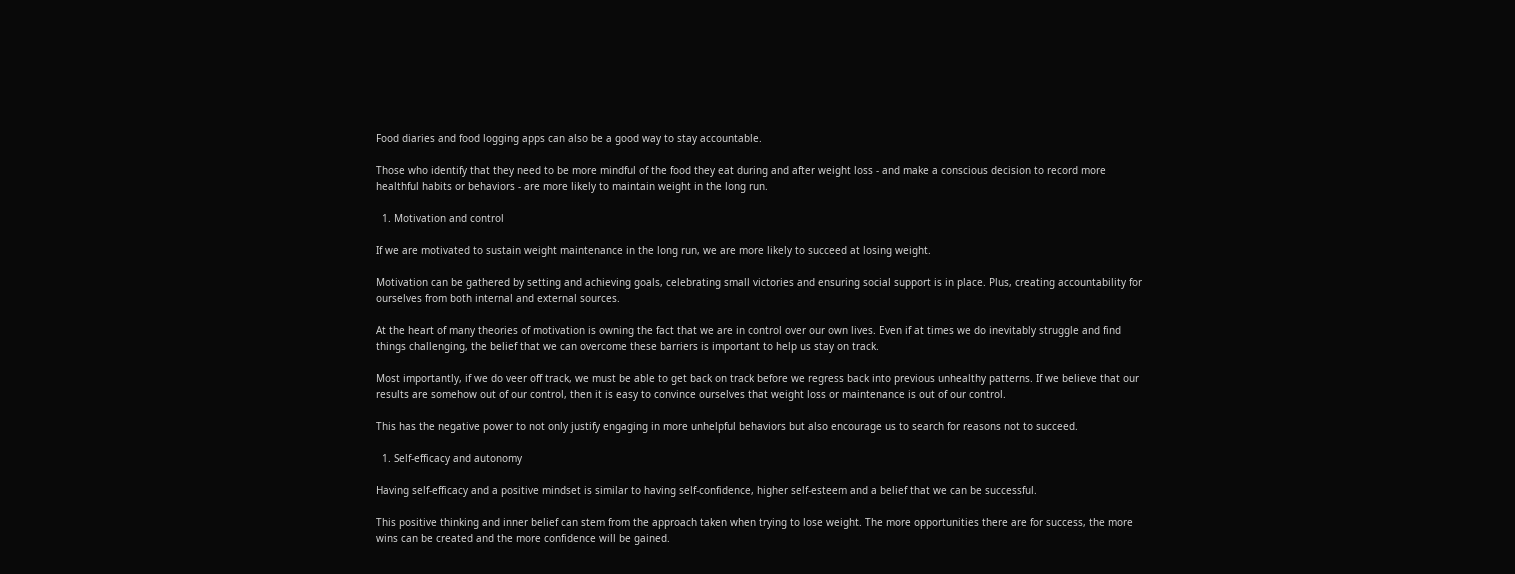Food diaries and food logging apps can also be a good way to stay accountable.

Those who identify that they need to be more mindful of the food they eat during and after weight loss - and make a conscious decision to record more healthful habits or behaviors - are more likely to maintain weight in the long run.

  1. Motivation and control

If we are motivated to sustain weight maintenance in the long run, we are more likely to succeed at losing weight.

Motivation can be gathered by setting and achieving goals, celebrating small victories and ensuring social support is in place. Plus, creating accountability for ourselves from both internal and external sources.

At the heart of many theories of motivation is owning the fact that we are in control over our own lives. Even if at times we do inevitably struggle and find things challenging, the belief that we can overcome these barriers is important to help us stay on track.

Most importantly, if we do veer off track, we must be able to get back on track before we regress back into previous unhealthy patterns. If we believe that our results are somehow out of our control, then it is easy to convince ourselves that weight loss or maintenance is out of our control.

This has the negative power to not only justify engaging in more unhelpful behaviors but also encourage us to search for reasons not to succeed.

  1. Self-efficacy and autonomy

Having self-efficacy and a positive mindset is similar to having self-confidence, higher self-esteem and a belief that we can be successful.

This positive thinking and inner belief can stem from the approach taken when trying to lose weight. The more opportunities there are for success, the more wins can be created and the more confidence will be gained.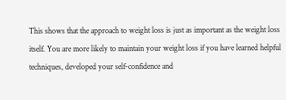This shows that the approach to weight loss is just as important as the weight loss itself. You are more likely to maintain your weight loss if you have learned helpful techniques, developed your self-confidence and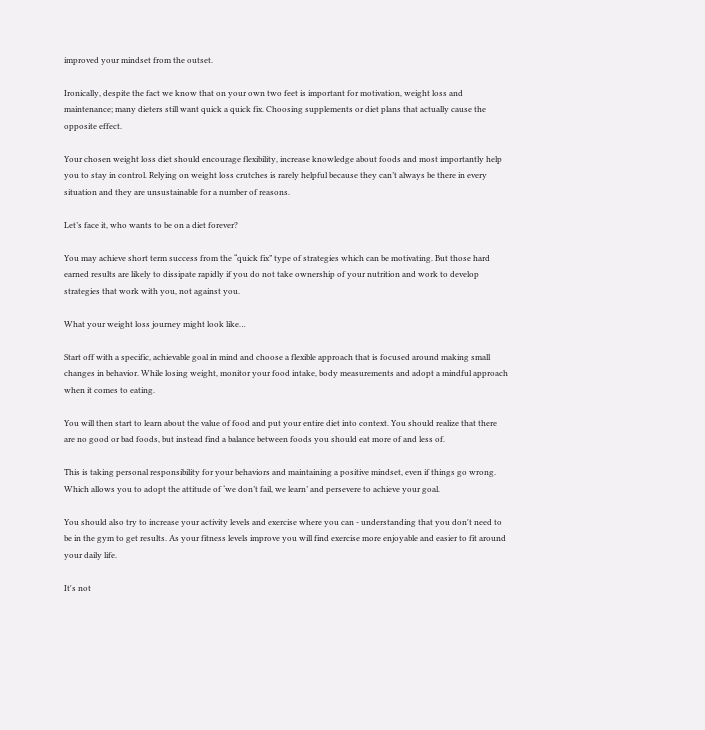improved your mindset from the outset.

Ironically, despite the fact we know that on your own two feet is important for motivation, weight loss and maintenance; many dieters still want quick a quick fix. Choosing supplements or diet plans that actually cause the opposite effect.

Your chosen weight loss diet should encourage flexibility, increase knowledge about foods and most importantly help you to stay in control. Relying on weight loss crutches is rarely helpful because they can’t always be there in every situation and they are unsustainable for a number of reasons.

Let’s face it, who wants to be on a diet forever?

You may achieve short term success from the “quick fix” type of strategies which can be motivating. But those hard earned results are likely to dissipate rapidly if you do not take ownership of your nutrition and work to develop strategies that work with you, not against you.

What your weight loss journey might look like…

Start off with a specific, achievable goal in mind and choose a flexible approach that is focused around making small changes in behavior. While losing weight, monitor your food intake, body measurements and adopt a mindful approach when it comes to eating.

You will then start to learn about the value of food and put your entire diet into context. You should realize that there are no good or bad foods, but instead find a balance between foods you should eat more of and less of.

This is taking personal responsibility for your behaviors and maintaining a positive mindset, even if things go wrong. Which allows you to adopt the attitude of ‘we don’t fail, we learn’ and persevere to achieve your goal.

You should also try to increase your activity levels and exercise where you can - understanding that you don't need to be in the gym to get results. As your fitness levels improve you will find exercise more enjoyable and easier to fit around your daily life.

It's not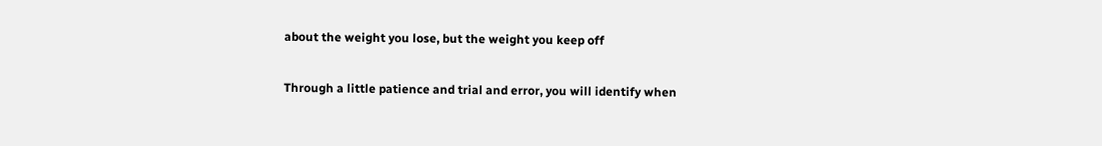about the weight you lose, but the weight you keep off

Through a little patience and trial and error, you will identify when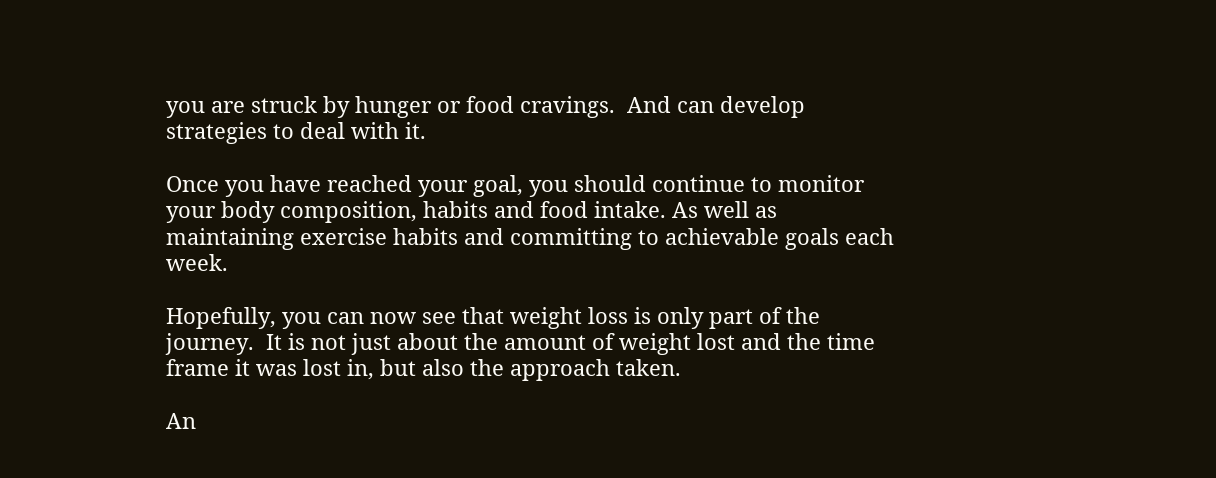you are struck by hunger or food cravings.  And can develop strategies to deal with it.

Once you have reached your goal, you should continue to monitor your body composition, habits and food intake. As well as maintaining exercise habits and committing to achievable goals each week.

Hopefully, you can now see that weight loss is only part of the journey.  It is not just about the amount of weight lost and the time frame it was lost in, but also the approach taken.

An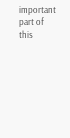important part of this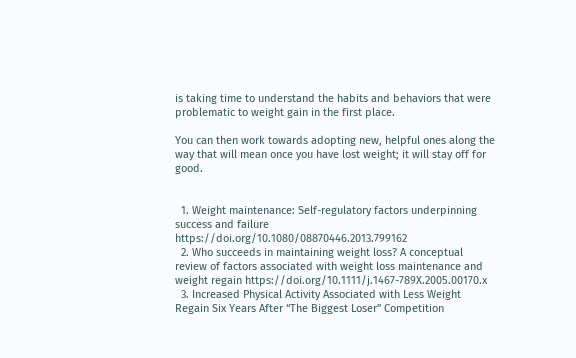is taking time to understand the habits and behaviors that were problematic to weight gain in the first place.

You can then work towards adopting new, helpful ones along the way that will mean once you have lost weight; it will stay off for good.


  1. Weight maintenance: Self-regulatory factors underpinning success and failure https://doi.org/10.1080/08870446.2013.799162
  2. Who succeeds in maintaining weight loss? A conceptual review of factors associated with weight loss maintenance and weight regain https://doi.org/10.1111/j.1467-789X.2005.00170.x
  3. Increased Physical Activity Associated with Less Weight Regain Six Years After “The Biggest Loser” Competition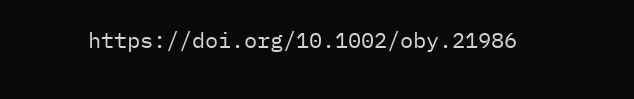https://doi.org/10.1002/oby.21986